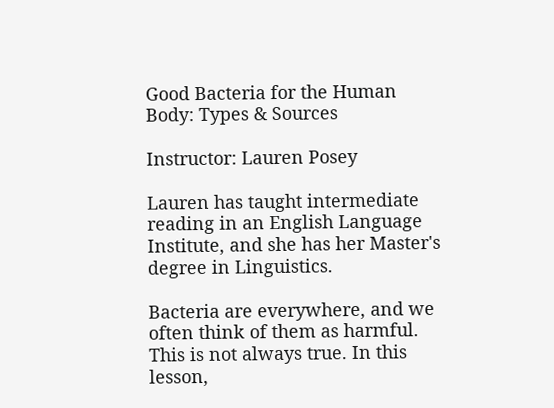Good Bacteria for the Human Body: Types & Sources

Instructor: Lauren Posey

Lauren has taught intermediate reading in an English Language Institute, and she has her Master's degree in Linguistics.

Bacteria are everywhere, and we often think of them as harmful. This is not always true. In this lesson,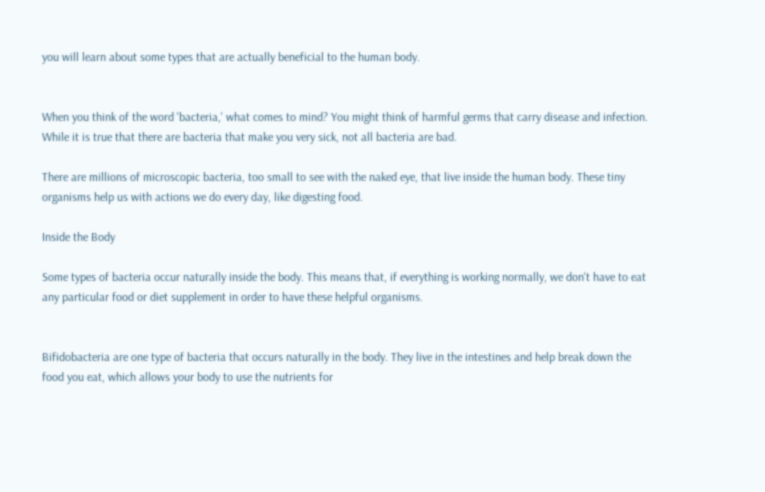you will learn about some types that are actually beneficial to the human body.


When you think of the word 'bacteria,' what comes to mind? You might think of harmful germs that carry disease and infection. While it is true that there are bacteria that make you very sick, not all bacteria are bad.

There are millions of microscopic bacteria, too small to see with the naked eye, that live inside the human body. These tiny organisms help us with actions we do every day, like digesting food.

Inside the Body

Some types of bacteria occur naturally inside the body. This means that, if everything is working normally, we don't have to eat any particular food or diet supplement in order to have these helpful organisms.


Bifidobacteria are one type of bacteria that occurs naturally in the body. They live in the intestines and help break down the food you eat, which allows your body to use the nutrients for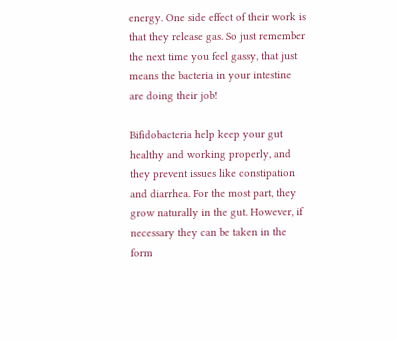energy. One side effect of their work is that they release gas. So just remember the next time you feel gassy, that just means the bacteria in your intestine are doing their job!

Bifidobacteria help keep your gut healthy and working properly, and they prevent issues like constipation and diarrhea. For the most part, they grow naturally in the gut. However, if necessary they can be taken in the form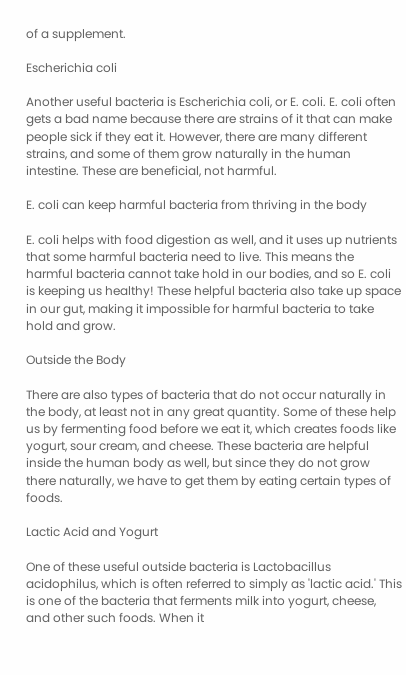of a supplement.

Escherichia coli

Another useful bacteria is Escherichia coli, or E. coli. E. coli often gets a bad name because there are strains of it that can make people sick if they eat it. However, there are many different strains, and some of them grow naturally in the human intestine. These are beneficial, not harmful.

E. coli can keep harmful bacteria from thriving in the body

E. coli helps with food digestion as well, and it uses up nutrients that some harmful bacteria need to live. This means the harmful bacteria cannot take hold in our bodies, and so E. coli is keeping us healthy! These helpful bacteria also take up space in our gut, making it impossible for harmful bacteria to take hold and grow.

Outside the Body

There are also types of bacteria that do not occur naturally in the body, at least not in any great quantity. Some of these help us by fermenting food before we eat it, which creates foods like yogurt, sour cream, and cheese. These bacteria are helpful inside the human body as well, but since they do not grow there naturally, we have to get them by eating certain types of foods.

Lactic Acid and Yogurt

One of these useful outside bacteria is Lactobacillus acidophilus, which is often referred to simply as 'lactic acid.' This is one of the bacteria that ferments milk into yogurt, cheese, and other such foods. When it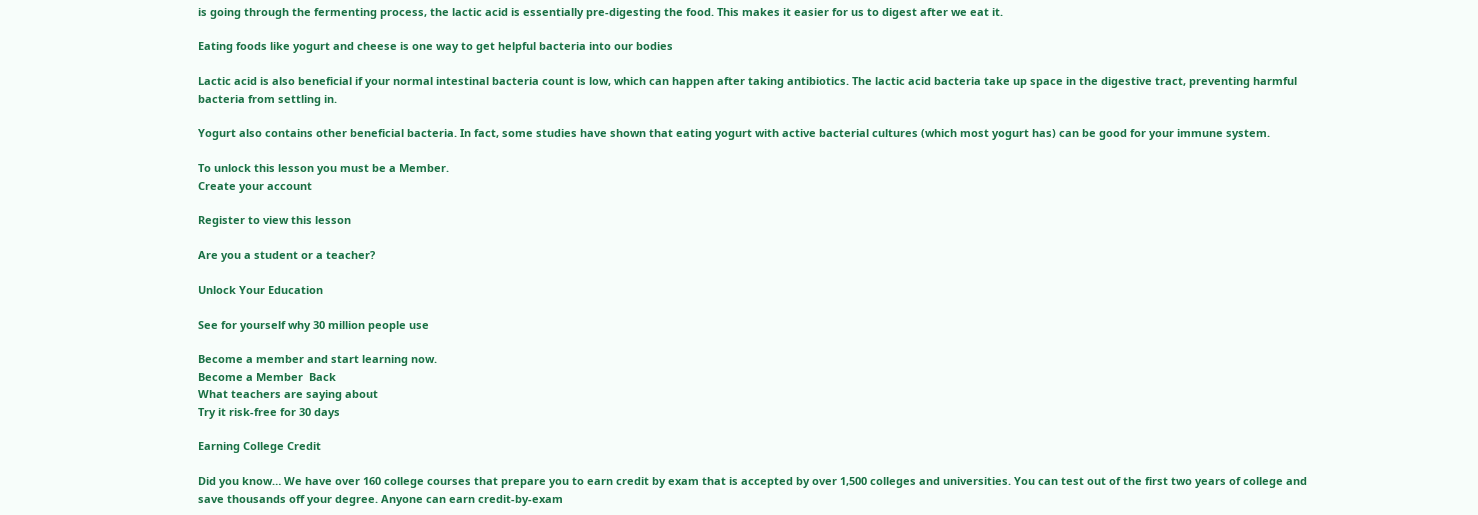is going through the fermenting process, the lactic acid is essentially pre-digesting the food. This makes it easier for us to digest after we eat it.

Eating foods like yogurt and cheese is one way to get helpful bacteria into our bodies

Lactic acid is also beneficial if your normal intestinal bacteria count is low, which can happen after taking antibiotics. The lactic acid bacteria take up space in the digestive tract, preventing harmful bacteria from settling in.

Yogurt also contains other beneficial bacteria. In fact, some studies have shown that eating yogurt with active bacterial cultures (which most yogurt has) can be good for your immune system.

To unlock this lesson you must be a Member.
Create your account

Register to view this lesson

Are you a student or a teacher?

Unlock Your Education

See for yourself why 30 million people use

Become a member and start learning now.
Become a Member  Back
What teachers are saying about
Try it risk-free for 30 days

Earning College Credit

Did you know… We have over 160 college courses that prepare you to earn credit by exam that is accepted by over 1,500 colleges and universities. You can test out of the first two years of college and save thousands off your degree. Anyone can earn credit-by-exam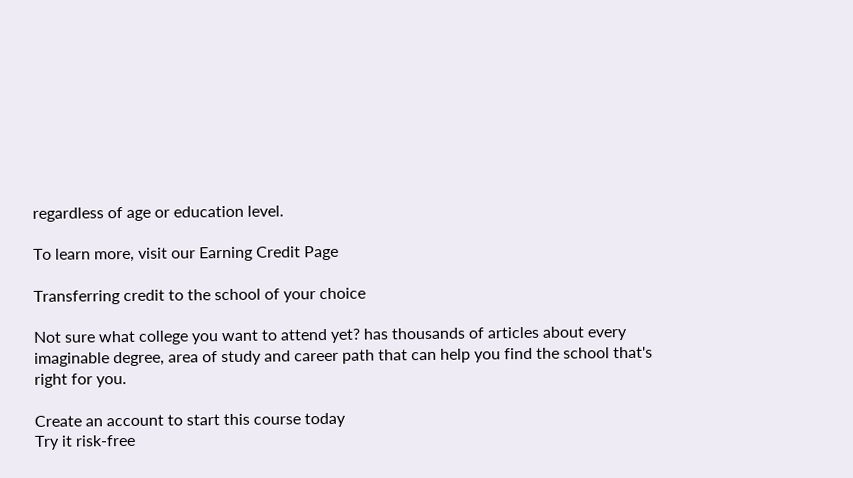regardless of age or education level.

To learn more, visit our Earning Credit Page

Transferring credit to the school of your choice

Not sure what college you want to attend yet? has thousands of articles about every imaginable degree, area of study and career path that can help you find the school that's right for you.

Create an account to start this course today
Try it risk-free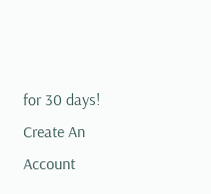for 30 days!
Create An Account